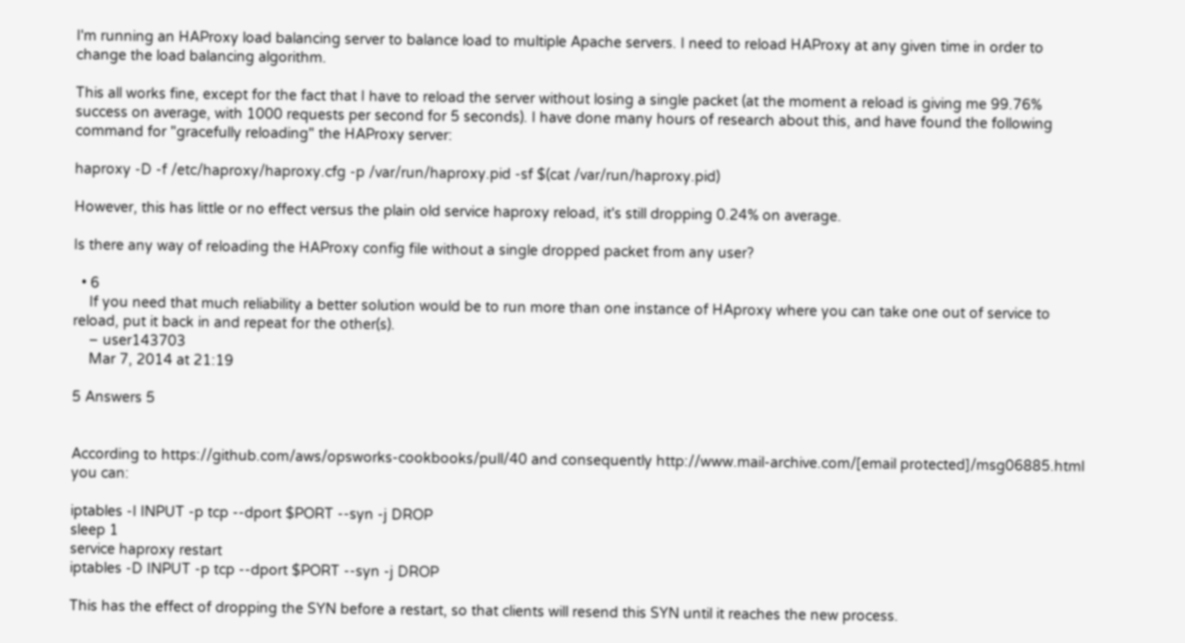I'm running an HAProxy load balancing server to balance load to multiple Apache servers. I need to reload HAProxy at any given time in order to change the load balancing algorithm.

This all works fine, except for the fact that I have to reload the server without losing a single packet (at the moment a reload is giving me 99.76% success on average, with 1000 requests per second for 5 seconds). I have done many hours of research about this, and have found the following command for "gracefully reloading" the HAProxy server:

haproxy -D -f /etc/haproxy/haproxy.cfg -p /var/run/haproxy.pid -sf $(cat /var/run/haproxy.pid)

However, this has little or no effect versus the plain old service haproxy reload, it's still dropping 0.24% on average.

Is there any way of reloading the HAProxy config file without a single dropped packet from any user?

  • 6
    If you need that much reliability a better solution would be to run more than one instance of HAproxy where you can take one out of service to reload, put it back in and repeat for the other(s).
    – user143703
    Mar 7, 2014 at 21:19

5 Answers 5


According to https://github.com/aws/opsworks-cookbooks/pull/40 and consequently http://www.mail-archive.com/[email protected]/msg06885.html you can:

iptables -I INPUT -p tcp --dport $PORT --syn -j DROP
sleep 1
service haproxy restart
iptables -D INPUT -p tcp --dport $PORT --syn -j DROP

This has the effect of dropping the SYN before a restart, so that clients will resend this SYN until it reaches the new process.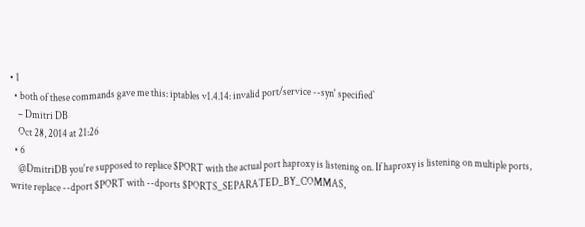• 1
  • both of these commands gave me this: iptables v1.4.14: invalid port/service --syn' specified`
    – Dmitri DB
    Oct 28, 2014 at 21:26
  • 6
    @DmitriDB you're supposed to replace $PORT with the actual port haproxy is listening on. If haproxy is listening on multiple ports, write replace --dport $PORT with --dports $PORTS_SEPARATED_BY_COMMAS,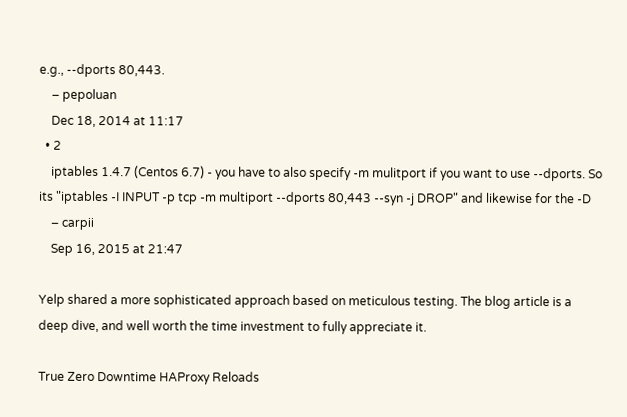e.g., --dports 80,443.
    – pepoluan
    Dec 18, 2014 at 11:17
  • 2
    iptables 1.4.7 (Centos 6.7) - you have to also specify -m mulitport if you want to use --dports. So its "iptables -I INPUT -p tcp -m multiport --dports 80,443 --syn -j DROP" and likewise for the -D
    – carpii
    Sep 16, 2015 at 21:47

Yelp shared a more sophisticated approach based on meticulous testing. The blog article is a deep dive, and well worth the time investment to fully appreciate it.

True Zero Downtime HAProxy Reloads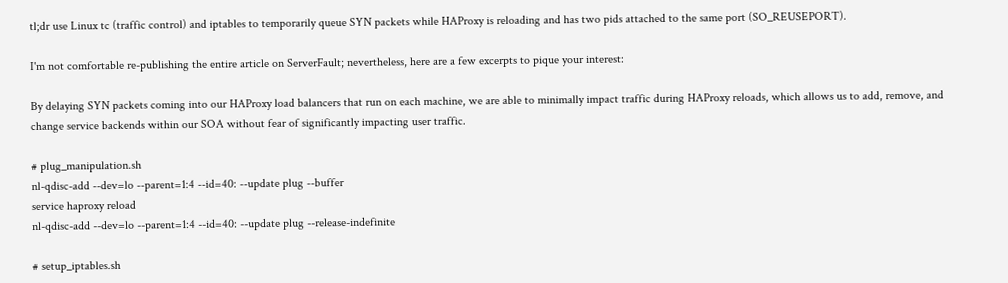tl;dr use Linux tc (traffic control) and iptables to temporarily queue SYN packets while HAProxy is reloading and has two pids attached to the same port (SO_REUSEPORT).

I'm not comfortable re-publishing the entire article on ServerFault; nevertheless, here are a few excerpts to pique your interest:

By delaying SYN packets coming into our HAProxy load balancers that run on each machine, we are able to minimally impact traffic during HAProxy reloads, which allows us to add, remove, and change service backends within our SOA without fear of significantly impacting user traffic.

# plug_manipulation.sh
nl-qdisc-add --dev=lo --parent=1:4 --id=40: --update plug --buffer
service haproxy reload
nl-qdisc-add --dev=lo --parent=1:4 --id=40: --update plug --release-indefinite

# setup_iptables.sh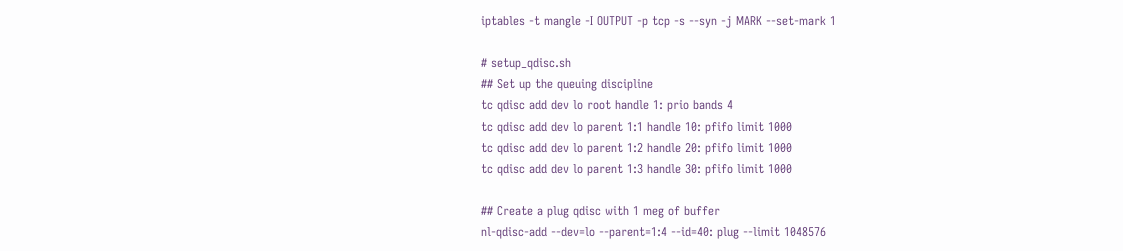iptables -t mangle -I OUTPUT -p tcp -s --syn -j MARK --set-mark 1

# setup_qdisc.sh
## Set up the queuing discipline
tc qdisc add dev lo root handle 1: prio bands 4
tc qdisc add dev lo parent 1:1 handle 10: pfifo limit 1000
tc qdisc add dev lo parent 1:2 handle 20: pfifo limit 1000
tc qdisc add dev lo parent 1:3 handle 30: pfifo limit 1000

## Create a plug qdisc with 1 meg of buffer
nl-qdisc-add --dev=lo --parent=1:4 --id=40: plug --limit 1048576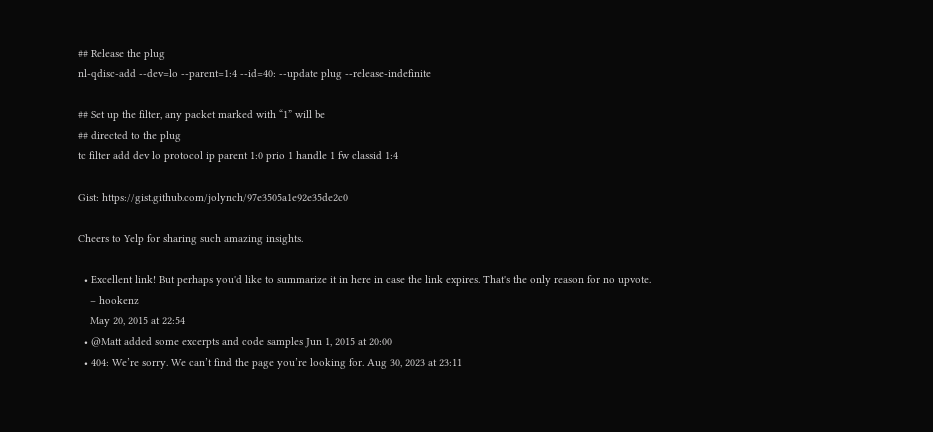## Release the plug
nl-qdisc-add --dev=lo --parent=1:4 --id=40: --update plug --release-indefinite

## Set up the filter, any packet marked with “1” will be
## directed to the plug
tc filter add dev lo protocol ip parent 1:0 prio 1 handle 1 fw classid 1:4

Gist: https://gist.github.com/jolynch/97e3505a1e92e35de2c0

Cheers to Yelp for sharing such amazing insights.

  • Excellent link! But perhaps you'd like to summarize it in here in case the link expires. That's the only reason for no upvote.
    – hookenz
    May 20, 2015 at 22:54
  • @Matt added some excerpts and code samples Jun 1, 2015 at 20:00
  • 404: We’re sorry. We can’t find the page you’re looking for. Aug 30, 2023 at 23:11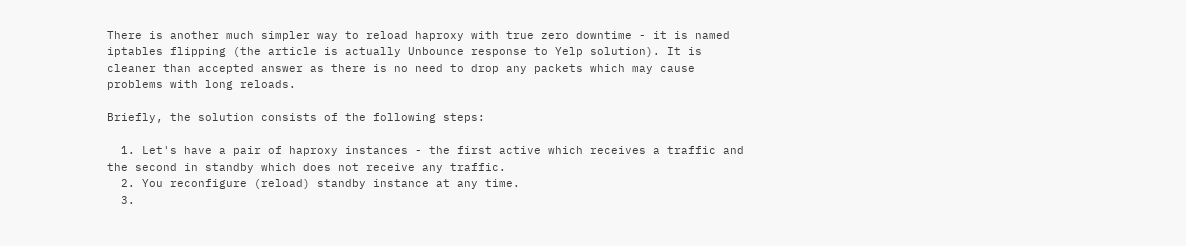There is another much simpler way to reload haproxy with true zero downtime - it is named iptables flipping (the article is actually Unbounce response to Yelp solution). It is cleaner than accepted answer as there is no need to drop any packets which may cause problems with long reloads.

Briefly, the solution consists of the following steps:

  1. Let's have a pair of haproxy instances - the first active which receives a traffic and the second in standby which does not receive any traffic.
  2. You reconfigure (reload) standby instance at any time.
  3.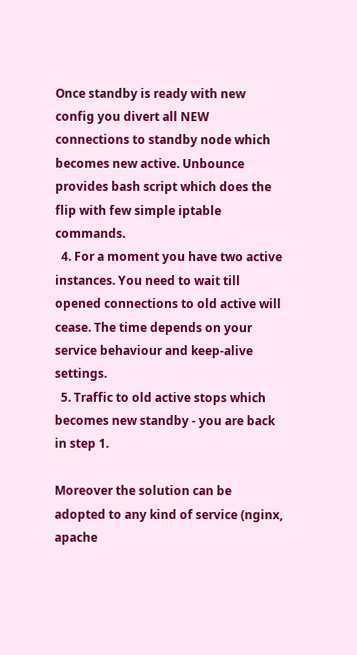Once standby is ready with new config you divert all NEW connections to standby node which becomes new active. Unbounce provides bash script which does the flip with few simple iptable commands.
  4. For a moment you have two active instances. You need to wait till opened connections to old active will cease. The time depends on your service behaviour and keep-alive settings.
  5. Traffic to old active stops which becomes new standby - you are back in step 1.

Moreover the solution can be adopted to any kind of service (nginx, apache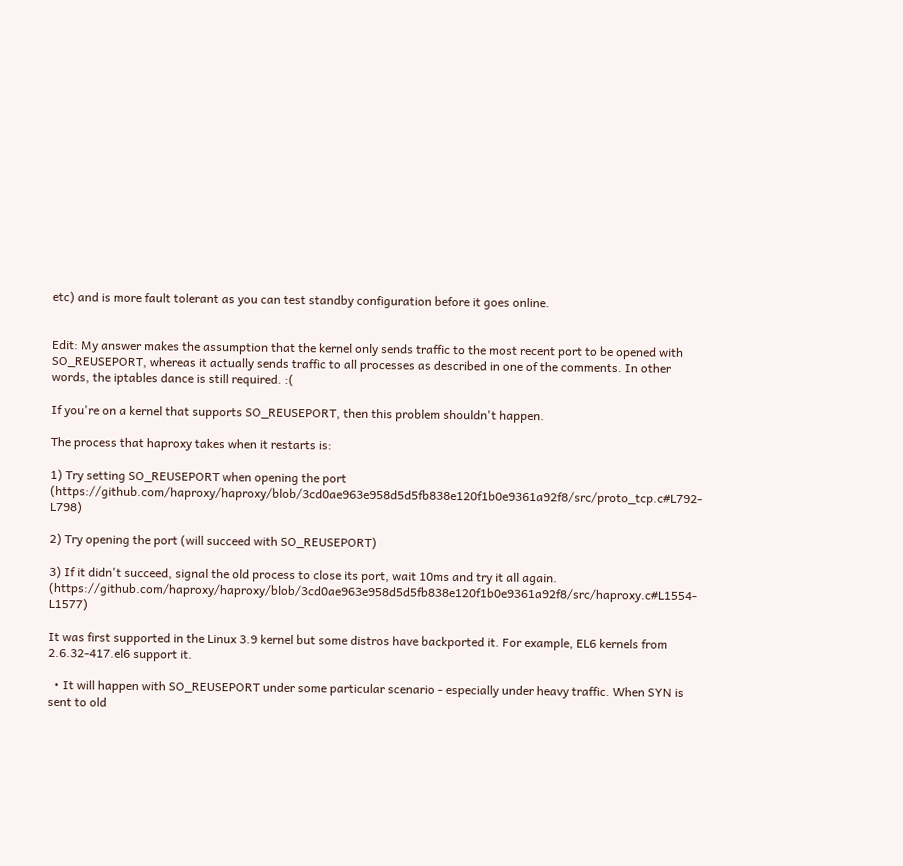etc) and is more fault tolerant as you can test standby configuration before it goes online.


Edit: My answer makes the assumption that the kernel only sends traffic to the most recent port to be opened with SO_REUSEPORT, whereas it actually sends traffic to all processes as described in one of the comments. In other words, the iptables dance is still required. :(

If you're on a kernel that supports SO_REUSEPORT, then this problem shouldn't happen.

The process that haproxy takes when it restarts is:

1) Try setting SO_REUSEPORT when opening the port (https://github.com/haproxy/haproxy/blob/3cd0ae963e958d5d5fb838e120f1b0e9361a92f8/src/proto_tcp.c#L792-L798)

2) Try opening the port (will succeed with SO_REUSEPORT)

3) If it didn't succeed, signal the old process to close its port, wait 10ms and try it all again. (https://github.com/haproxy/haproxy/blob/3cd0ae963e958d5d5fb838e120f1b0e9361a92f8/src/haproxy.c#L1554-L1577)

It was first supported in the Linux 3.9 kernel but some distros have backported it. For example, EL6 kernels from 2.6.32-417.el6 support it.

  • It will happen with SO_REUSEPORT under some particular scenario - especially under heavy traffic. When SYN is sent to old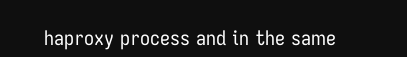haproxy process and in the same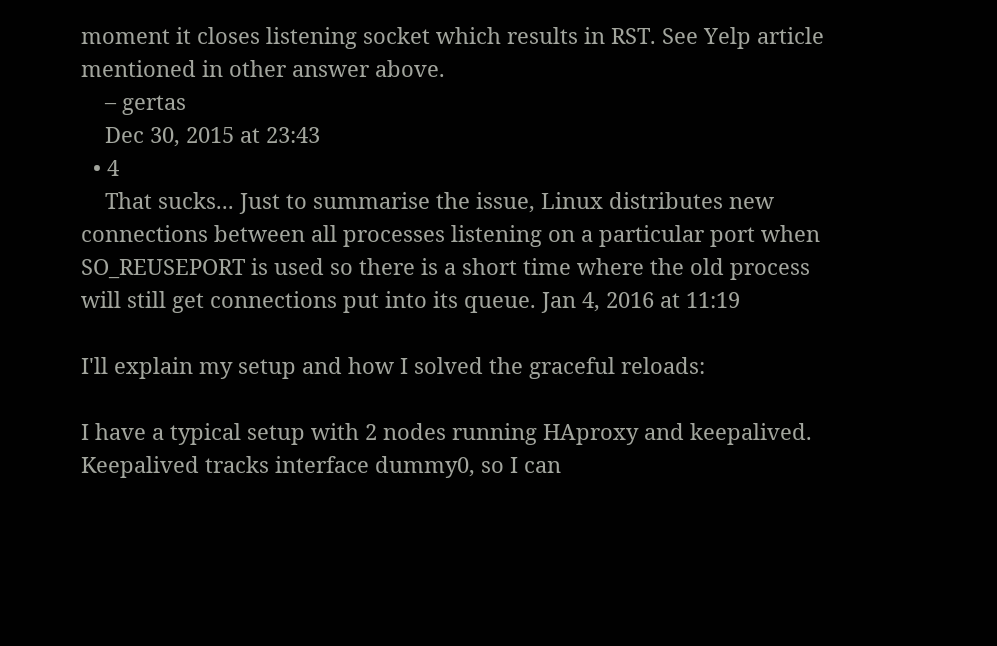moment it closes listening socket which results in RST. See Yelp article mentioned in other answer above.
    – gertas
    Dec 30, 2015 at 23:43
  • 4
    That sucks... Just to summarise the issue, Linux distributes new connections between all processes listening on a particular port when SO_REUSEPORT is used so there is a short time where the old process will still get connections put into its queue. Jan 4, 2016 at 11:19

I'll explain my setup and how I solved the graceful reloads:

I have a typical setup with 2 nodes running HAproxy and keepalived. Keepalived tracks interface dummy0, so I can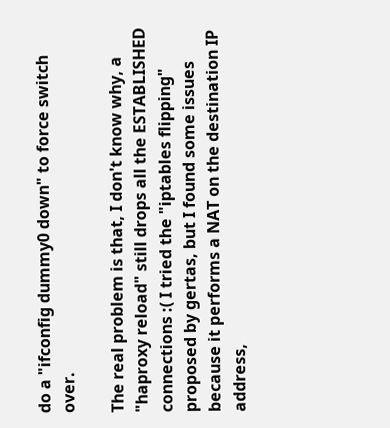do a "ifconfig dummy0 down" to force switch over.

The real problem is that, I don't know why, a "haproxy reload" still drops all the ESTABLISHED connections :( I tried the "iptables flipping" proposed by gertas, but I found some issues because it performs a NAT on the destination IP address,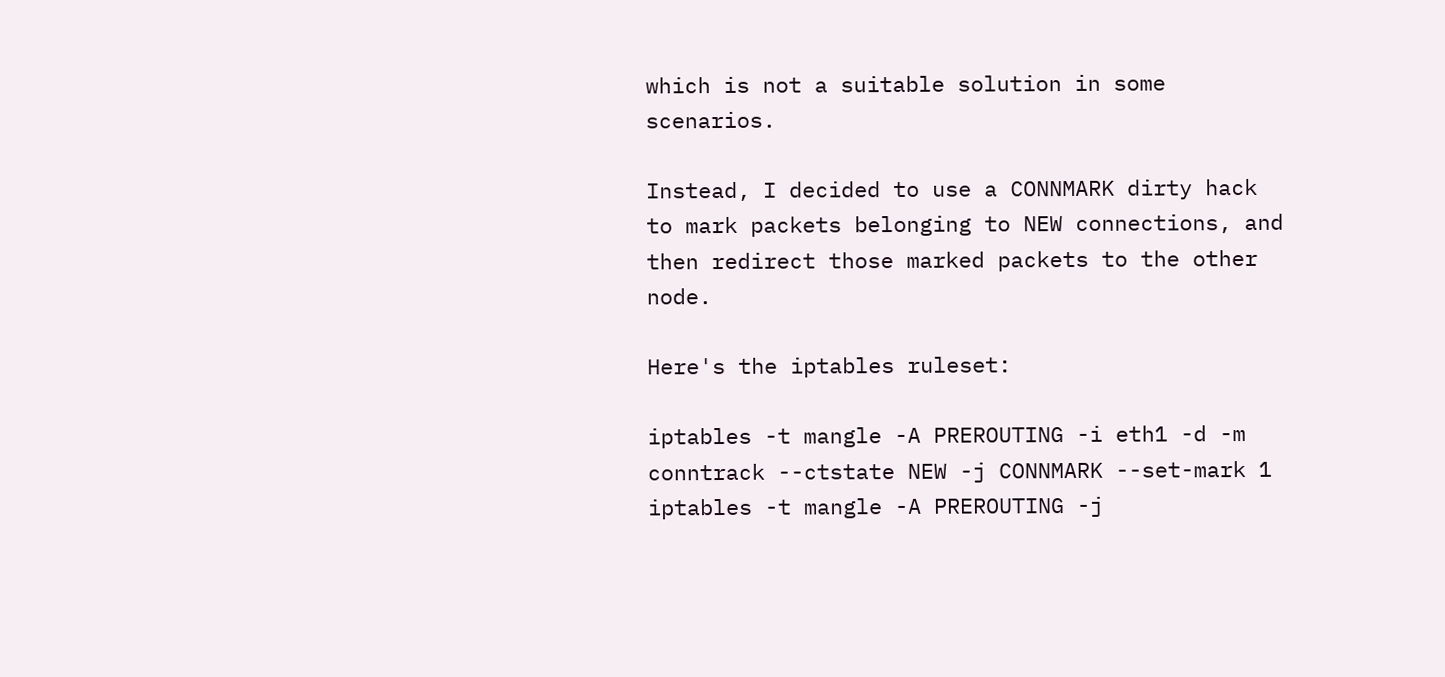which is not a suitable solution in some scenarios.

Instead, I decided to use a CONNMARK dirty hack to mark packets belonging to NEW connections, and then redirect those marked packets to the other node.

Here's the iptables ruleset:

iptables -t mangle -A PREROUTING -i eth1 -d -m conntrack --ctstate NEW -j CONNMARK --set-mark 1
iptables -t mangle -A PREROUTING -j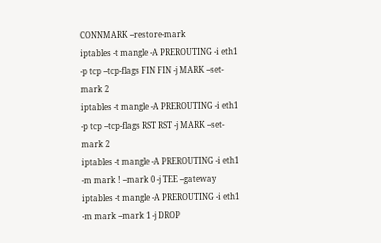CONNMARK --restore-mark
iptables -t mangle -A PREROUTING -i eth1 -p tcp --tcp-flags FIN FIN -j MARK --set-mark 2
iptables -t mangle -A PREROUTING -i eth1 -p tcp --tcp-flags RST RST -j MARK --set-mark 2
iptables -t mangle -A PREROUTING -i eth1 -m mark ! --mark 0 -j TEE --gateway
iptables -t mangle -A PREROUTING -i eth1 -m mark --mark 1 -j DROP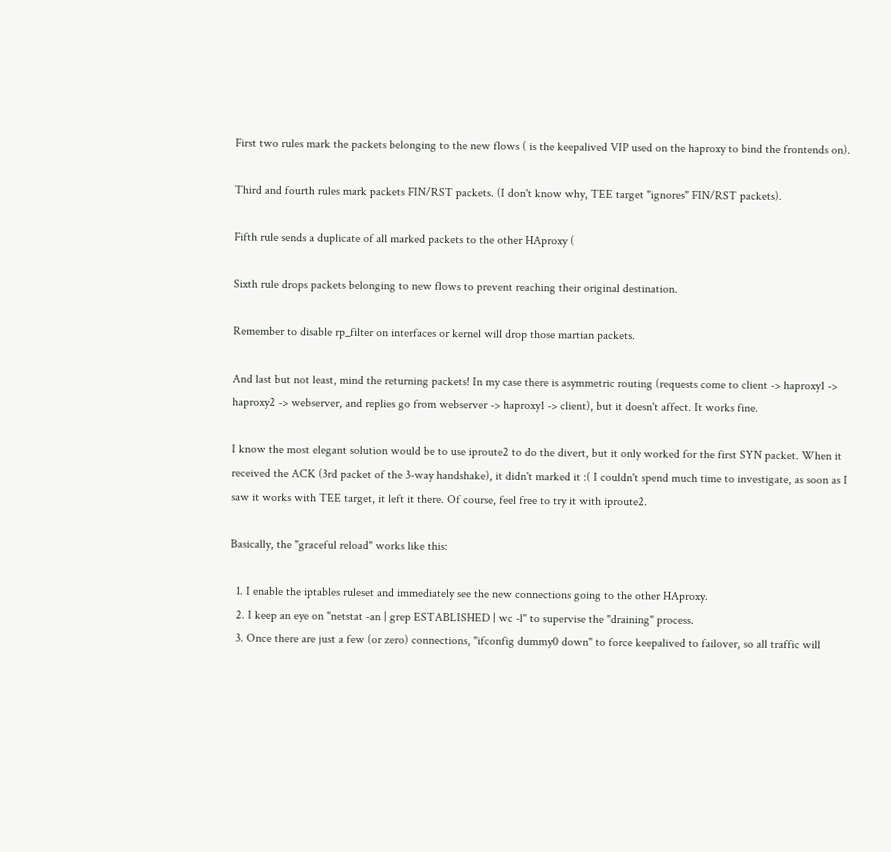First two rules mark the packets belonging to the new flows ( is the keepalived VIP used on the haproxy to bind the frontends on).

Third and fourth rules mark packets FIN/RST packets. (I don't know why, TEE target "ignores" FIN/RST packets).

Fifth rule sends a duplicate of all marked packets to the other HAproxy (

Sixth rule drops packets belonging to new flows to prevent reaching their original destination.

Remember to disable rp_filter on interfaces or kernel will drop those martian packets.

And last but not least, mind the returning packets! In my case there is asymmetric routing (requests come to client -> haproxy1 -> haproxy2 -> webserver, and replies go from webserver -> haproxy1 -> client), but it doesn't affect. It works fine.

I know the most elegant solution would be to use iproute2 to do the divert, but it only worked for the first SYN packet. When it received the ACK (3rd packet of the 3-way handshake), it didn't marked it :( I couldn't spend much time to investigate, as soon as I saw it works with TEE target, it left it there. Of course, feel free to try it with iproute2.

Basically, the "graceful reload" works like this:

  1. I enable the iptables ruleset and immediately see the new connections going to the other HAproxy.
  2. I keep an eye on "netstat -an | grep ESTABLISHED | wc -l" to supervise the "draining" process.
  3. Once there are just a few (or zero) connections, "ifconfig dummy0 down" to force keepalived to failover, so all traffic will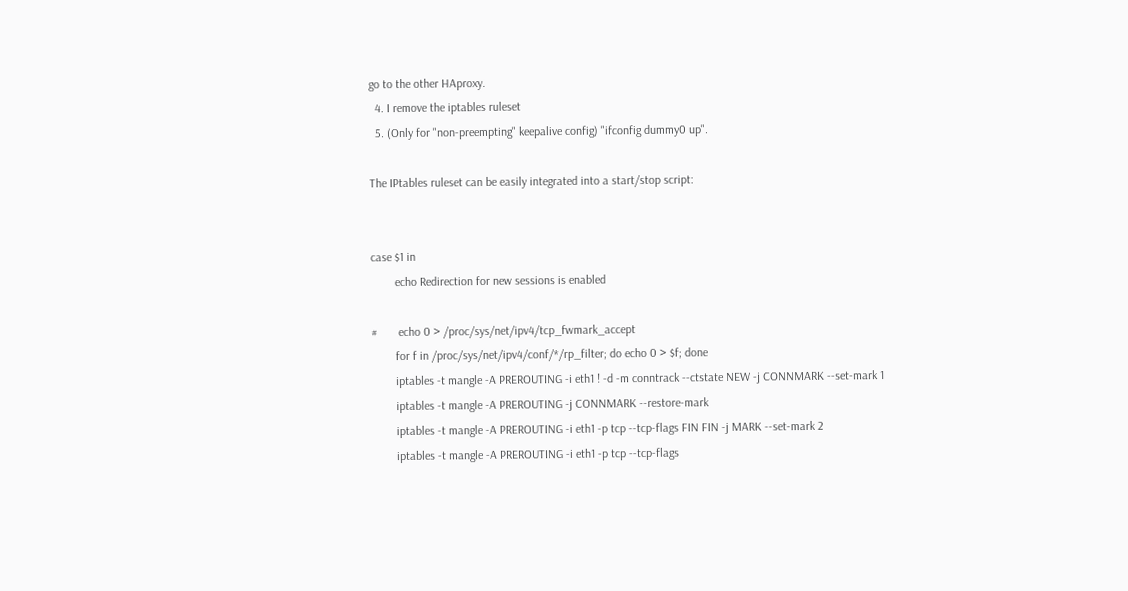go to the other HAproxy.
  4. I remove the iptables ruleset
  5. (Only for "non-preempting" keepalive config) "ifconfig dummy0 up".

The IPtables ruleset can be easily integrated into a start/stop script:


case $1 in
        echo Redirection for new sessions is enabled

#       echo 0 > /proc/sys/net/ipv4/tcp_fwmark_accept
        for f in /proc/sys/net/ipv4/conf/*/rp_filter; do echo 0 > $f; done
        iptables -t mangle -A PREROUTING -i eth1 ! -d -m conntrack --ctstate NEW -j CONNMARK --set-mark 1
        iptables -t mangle -A PREROUTING -j CONNMARK --restore-mark
        iptables -t mangle -A PREROUTING -i eth1 -p tcp --tcp-flags FIN FIN -j MARK --set-mark 2
        iptables -t mangle -A PREROUTING -i eth1 -p tcp --tcp-flags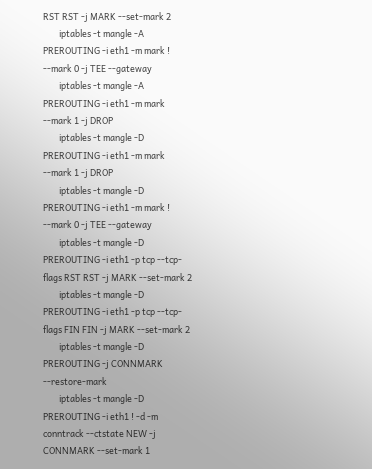RST RST -j MARK --set-mark 2
        iptables -t mangle -A PREROUTING -i eth1 -m mark ! --mark 0 -j TEE --gateway
        iptables -t mangle -A PREROUTING -i eth1 -m mark --mark 1 -j DROP
        iptables -t mangle -D PREROUTING -i eth1 -m mark --mark 1 -j DROP
        iptables -t mangle -D PREROUTING -i eth1 -m mark ! --mark 0 -j TEE --gateway
        iptables -t mangle -D PREROUTING -i eth1 -p tcp --tcp-flags RST RST -j MARK --set-mark 2
        iptables -t mangle -D PREROUTING -i eth1 -p tcp --tcp-flags FIN FIN -j MARK --set-mark 2
        iptables -t mangle -D PREROUTING -j CONNMARK --restore-mark
        iptables -t mangle -D PREROUTING -i eth1 ! -d -m conntrack --ctstate NEW -j CONNMARK --set-mark 1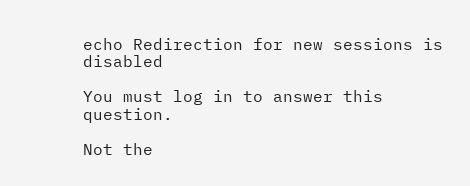echo Redirection for new sessions is disabled

You must log in to answer this question.

Not the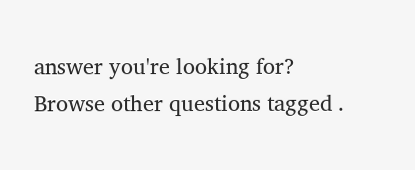answer you're looking for? Browse other questions tagged .